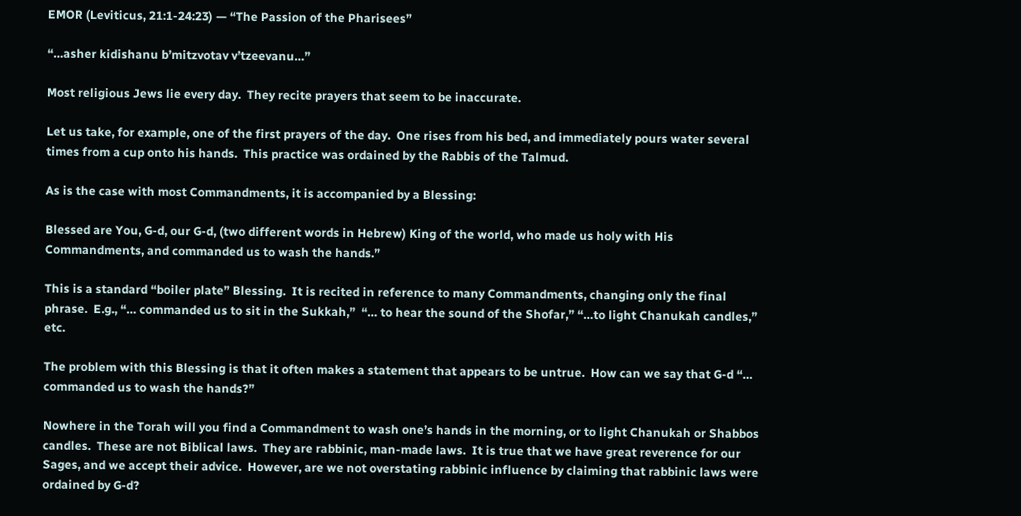EMOR (Leviticus, 21:1-24:23) — “The Passion of the Pharisees”

“…asher kidishanu b’mitzvotav v’tzeevanu…”

Most religious Jews lie every day.  They recite prayers that seem to be inaccurate.

Let us take, for example, one of the first prayers of the day.  One rises from his bed, and immediately pours water several times from a cup onto his hands.  This practice was ordained by the Rabbis of the Talmud.

As is the case with most Commandments, it is accompanied by a Blessing:

Blessed are You, G-d, our G-d, (two different words in Hebrew) King of the world, who made us holy with His Commandments, and commanded us to wash the hands.”

This is a standard “boiler plate” Blessing.  It is recited in reference to many Commandments, changing only the final phrase.  E.g., “… commanded us to sit in the Sukkah,”  “… to hear the sound of the Shofar,” “…to light Chanukah candles,” etc.

The problem with this Blessing is that it often makes a statement that appears to be untrue.  How can we say that G-d “… commanded us to wash the hands?”

Nowhere in the Torah will you find a Commandment to wash one’s hands in the morning, or to light Chanukah or Shabbos candles.  These are not Biblical laws.  They are rabbinic, man-made laws.  It is true that we have great reverence for our Sages, and we accept their advice.  However, are we not overstating rabbinic influence by claiming that rabbinic laws were ordained by G-d?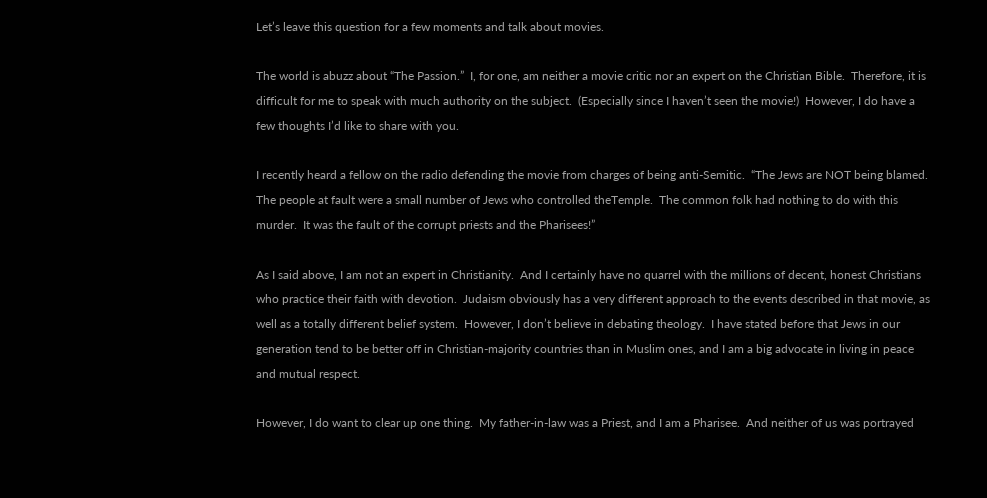Let’s leave this question for a few moments and talk about movies.

The world is abuzz about “The Passion.”  I, for one, am neither a movie critic nor an expert on the Christian Bible.  Therefore, it is difficult for me to speak with much authority on the subject.  (Especially since I haven’t seen the movie!)  However, I do have a few thoughts I’d like to share with you.

I recently heard a fellow on the radio defending the movie from charges of being anti-Semitic.  “The Jews are NOT being blamed.  The people at fault were a small number of Jews who controlled theTemple.  The common folk had nothing to do with this murder.  It was the fault of the corrupt priests and the Pharisees!”

As I said above, I am not an expert in Christianity.  And I certainly have no quarrel with the millions of decent, honest Christians who practice their faith with devotion.  Judaism obviously has a very different approach to the events described in that movie, as well as a totally different belief system.  However, I don’t believe in debating theology.  I have stated before that Jews in our generation tend to be better off in Christian-majority countries than in Muslim ones, and I am a big advocate in living in peace and mutual respect.

However, I do want to clear up one thing.  My father-in-law was a Priest, and I am a Pharisee.  And neither of us was portrayed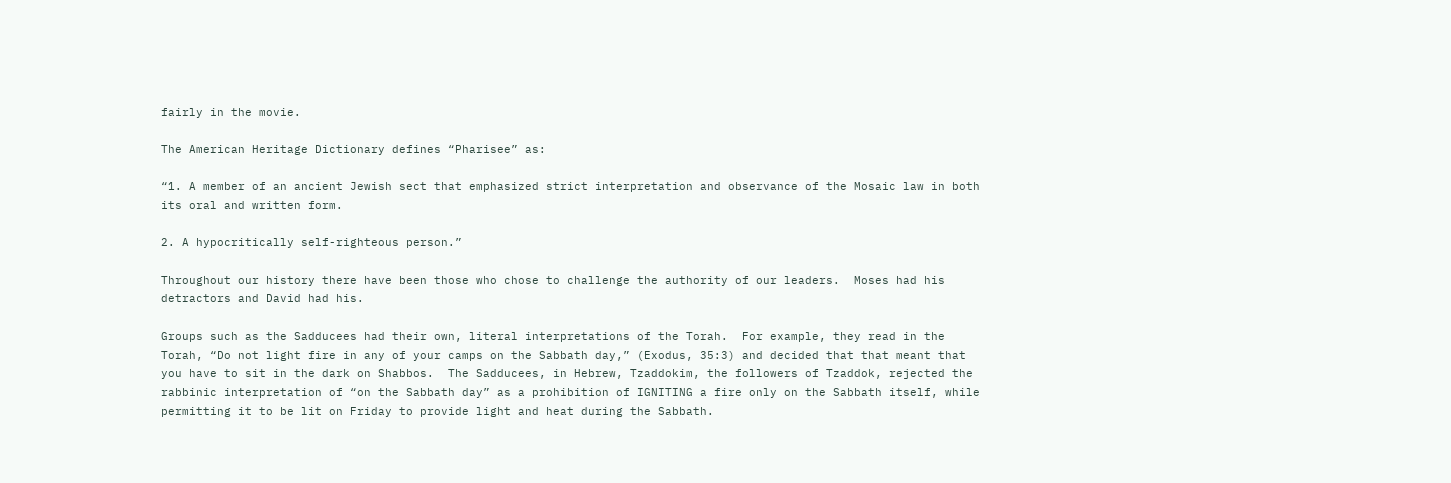fairly in the movie.

The American Heritage Dictionary defines “Pharisee” as:

“1. A member of an ancient Jewish sect that emphasized strict interpretation and observance of the Mosaic law in both its oral and written form.

2. A hypocritically self-righteous person.”

Throughout our history there have been those who chose to challenge the authority of our leaders.  Moses had his detractors and David had his.

Groups such as the Sadducees had their own, literal interpretations of the Torah.  For example, they read in the Torah, “Do not light fire in any of your camps on the Sabbath day,” (Exodus, 35:3) and decided that that meant that you have to sit in the dark on Shabbos.  The Sadducees, in Hebrew, Tzaddokim, the followers of Tzaddok, rejected the rabbinic interpretation of “on the Sabbath day” as a prohibition of IGNITING a fire only on the Sabbath itself, while permitting it to be lit on Friday to provide light and heat during the Sabbath.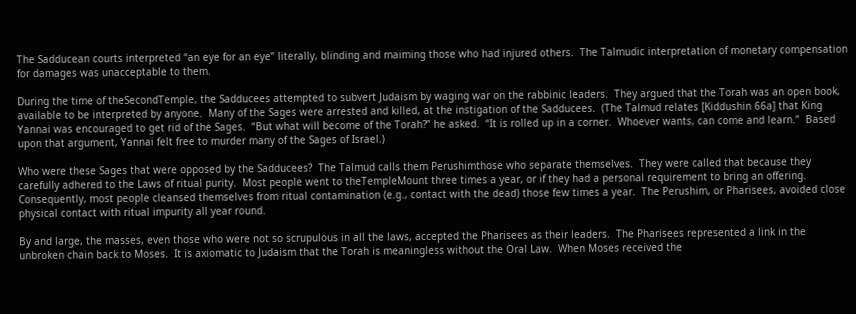The Sadducean courts interpreted “an eye for an eye” literally, blinding and maiming those who had injured others.  The Talmudic interpretation of monetary compensation for damages was unacceptable to them.

During the time of theSecondTemple, the Sadducees attempted to subvert Judaism by waging war on the rabbinic leaders.  They argued that the Torah was an open book, available to be interpreted by anyone.  Many of the Sages were arrested and killed, at the instigation of the Sadducees.  (The Talmud relates [Kiddushin 66a] that King Yannai was encouraged to get rid of the Sages.  “But what will become of the Torah?” he asked.  “It is rolled up in a corner.  Whoever wants, can come and learn.”  Based upon that argument, Yannai felt free to murder many of the Sages of Israel.)

Who were these Sages that were opposed by the Sadducees?  The Talmud calls them Perushimthose who separate themselves.  They were called that because they carefully adhered to the Laws of ritual purity.  Most people went to theTempleMount three times a year, or if they had a personal requirement to bring an offering.  Consequently, most people cleansed themselves from ritual contamination (e.g., contact with the dead) those few times a year.  The Perushim, or Pharisees, avoided close physical contact with ritual impurity all year round.

By and large, the masses, even those who were not so scrupulous in all the laws, accepted the Pharisees as their leaders.  The Pharisees represented a link in the unbroken chain back to Moses.  It is axiomatic to Judaism that the Torah is meaningless without the Oral Law.  When Moses received the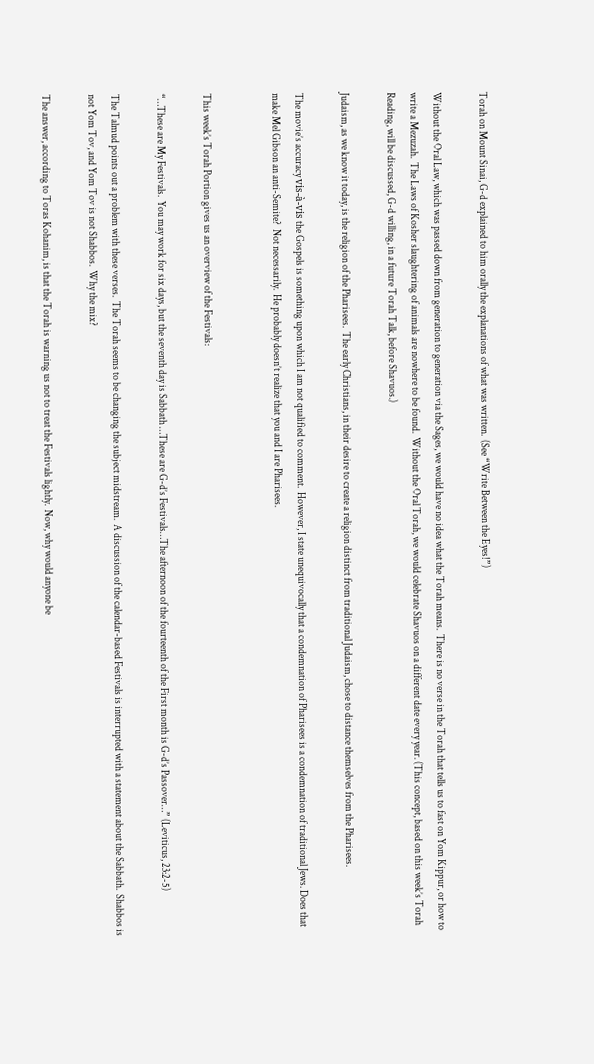Torah on Mount Sinai, G-d explained to him orally the explanations of what was written.  (See “Write Between the Eyes!”)

Without the Oral Law, which was passed down from generation to generation via the Sages, we would have no idea what the Torah means.  There is no verse in the Torah that tells us to fast on Yom Kippur, or how to write a Mezuzah.  The Laws of Kosher slaughtering of animals are nowhere to be found.  Without the Oral Torah, we would celebrate Shavuos on a different date every year. (This concept, based on this week’s Torah Reading, will be discussed, G-d willing, in a future Torah Talk, before Shavuos.)

Judaism, as we know it today, is the religion of the Pharisees.  The early Christians, in their desire to create a religion distinct from traditional Judaism, chose to distance themselves from the Pharisees.

The movie’s accuracy vis-à-vis the Gospels is something upon which I am not qualified to comment.  However, I state unequivocally that a condemnation of Pharisees is a condemnation of traditional Jews. Does that make Mel Gibson an anti-Semite?  Not necessarily.  He probably doesn’t realize that you and I are Pharisees.


This week’s Torah Portion gives us an overview of the Festivals:

“…These are My Festivals.  You may work for six days, but the seventh day is Sabbath …These are G-d’s Festivals…The afternoon of the fourteenth of the First month is G-d’s Passover…” (Leviticus, 23:2-5)

The Talmud points out a problem with these verses.  The Torah seems to be changing the subject midstream.  A discussion of the calendar-based Festivals is interrupted with a statement about the Sabbath.  Shabbos is not Yom Tov, and Yom Tov is not Shabbos.  Why the mix?

The answer, according to Toras Kohanim, is that the Torah is warning us not to treat the Festivals lightly.  Now, why would anyone be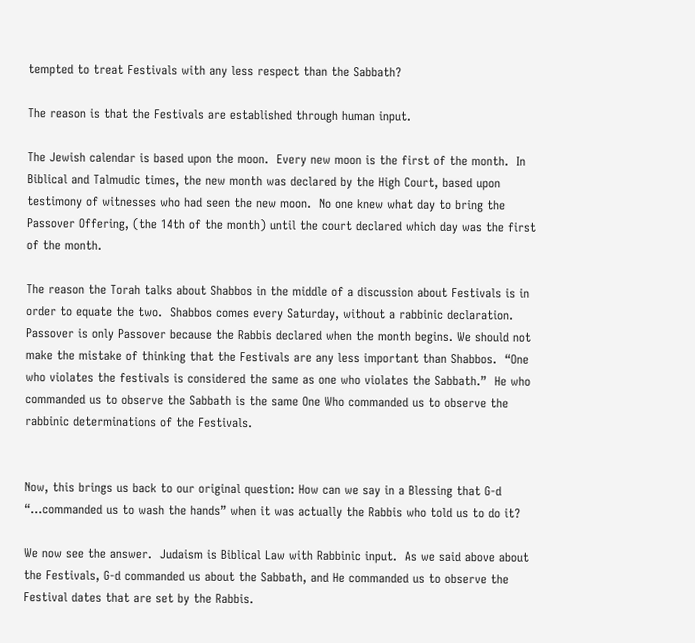tempted to treat Festivals with any less respect than the Sabbath?

The reason is that the Festivals are established through human input.

The Jewish calendar is based upon the moon.  Every new moon is the first of the month.  In Biblical and Talmudic times, the new month was declared by the High Court, based upon testimony of witnesses who had seen the new moon.  No one knew what day to bring the Passover Offering, (the 14th of the month) until the court declared which day was the first of the month.

The reason the Torah talks about Shabbos in the middle of a discussion about Festivals is in order to equate the two.  Shabbos comes every Saturday, without a rabbinic declaration.  Passover is only Passover because the Rabbis declared when the month begins. We should not make the mistake of thinking that the Festivals are any less important than Shabbos.  “One who violates the festivals is considered the same as one who violates the Sabbath.”  He who commanded us to observe the Sabbath is the same One Who commanded us to observe the rabbinic determinations of the Festivals.


Now, this brings us back to our original question: How can we say in a Blessing that G-d “…commanded us to wash the hands” when it was actually the Rabbis who told us to do it?

We now see the answer.  Judaism is Biblical Law with Rabbinic input.  As we said above about the Festivals, G-d commanded us about the Sabbath, and He commanded us to observe the Festival dates that are set by the Rabbis.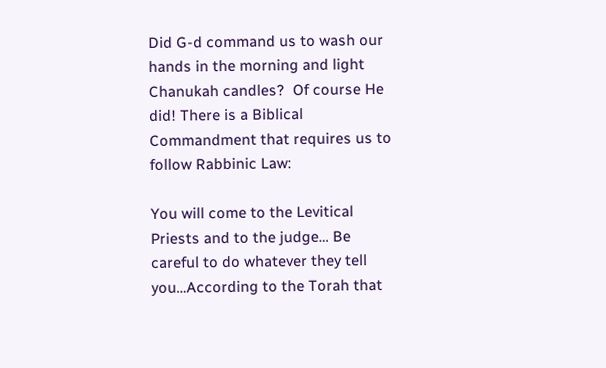Did G-d command us to wash our hands in the morning and light Chanukah candles?  Of course He did! There is a Biblical Commandment that requires us to follow Rabbinic Law:

You will come to the Levitical Priests and to the judge… Be careful to do whatever they tell you…According to the Torah that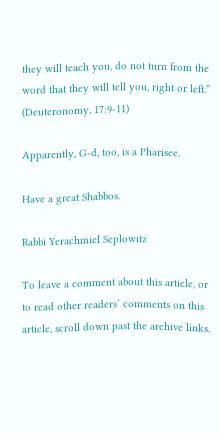they will teach you, do not turn from the word that they will tell you, right or left.”  (Deuteronomy, 17:9-11)

Apparently, G-d, too, is a Pharisee.

Have a great Shabbos.

Rabbi Yerachmiel Seplowitz

To leave a comment about this article, or to read other readers’ comments on this article, scroll down past the archive links.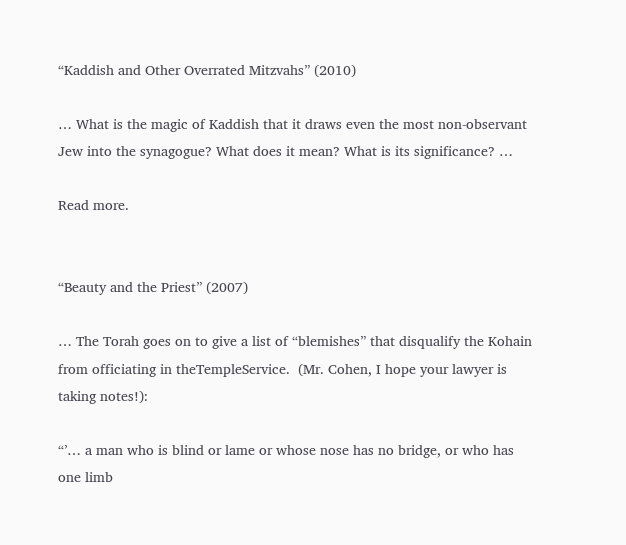“Kaddish and Other Overrated Mitzvahs” (2010)

… What is the magic of Kaddish that it draws even the most non-observant Jew into the synagogue? What does it mean? What is its significance? …

Read more.


“Beauty and the Priest” (2007)

… The Torah goes on to give a list of “blemishes” that disqualify the Kohain from officiating in theTempleService.  (Mr. Cohen, I hope your lawyer is taking notes!):

“’… a man who is blind or lame or whose nose has no bridge, or who has one limb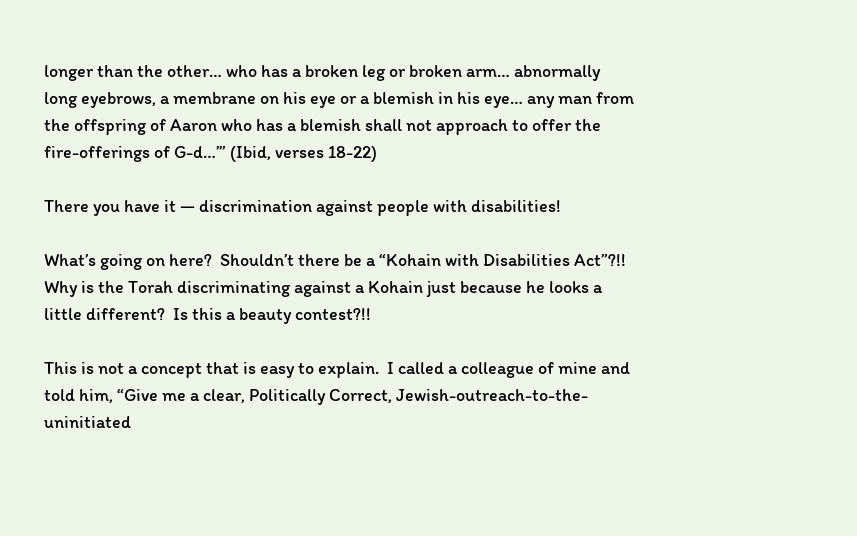longer than the other… who has a broken leg or broken arm… abnormally long eyebrows, a membrane on his eye or a blemish in his eye… any man from the offspring of Aaron who has a blemish shall not approach to offer the fire-offerings of G-d…’” (Ibid, verses 18-22)

There you have it — discrimination against people with disabilities!

What’s going on here?  Shouldn’t there be a “Kohain with Disabilities Act”?!!  Why is the Torah discriminating against a Kohain just because he looks a little different?  Is this a beauty contest?!!

This is not a concept that is easy to explain.  I called a colleague of mine and told him, “Give me a clear, Politically Correct, Jewish-outreach-to-the-uninitiated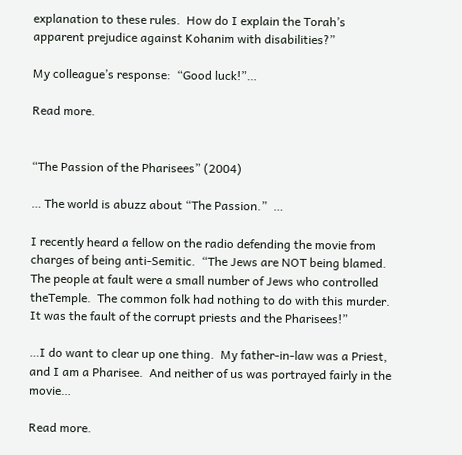explanation to these rules.  How do I explain the Torah’s apparent prejudice against Kohanim with disabilities?”

My colleague’s response:  “Good luck!”…

Read more.


“The Passion of the Pharisees” (2004)

… The world is abuzz about “The Passion.”  …

I recently heard a fellow on the radio defending the movie from charges of being anti-Semitic.  “The Jews are NOT being blamed.  The people at fault were a small number of Jews who controlled theTemple.  The common folk had nothing to do with this murder.  It was the fault of the corrupt priests and the Pharisees!”

…I do want to clear up one thing.  My father-in-law was a Priest, and I am a Pharisee.  And neither of us was portrayed fairly in the movie…

Read more.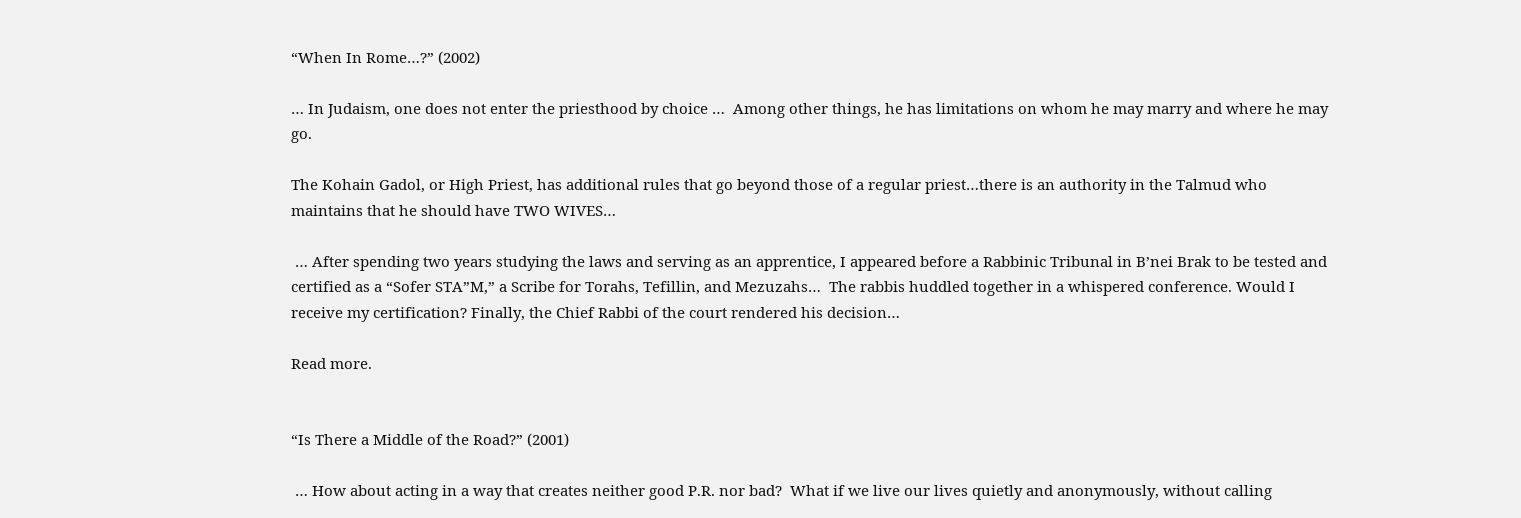“When In Rome…?” (2002)

… In Judaism, one does not enter the priesthood by choice …  Among other things, he has limitations on whom he may marry and where he may go.

The Kohain Gadol, or High Priest, has additional rules that go beyond those of a regular priest…there is an authority in the Talmud who maintains that he should have TWO WIVES…

 … After spending two years studying the laws and serving as an apprentice, I appeared before a Rabbinic Tribunal in B’nei Brak to be tested and certified as a “Sofer STA”M,” a Scribe for Torahs, Tefillin, and Mezuzahs…  The rabbis huddled together in a whispered conference. Would I receive my certification? Finally, the Chief Rabbi of the court rendered his decision…

Read more.


“Is There a Middle of the Road?” (2001)

 … How about acting in a way that creates neither good P.R. nor bad?  What if we live our lives quietly and anonymously, without calling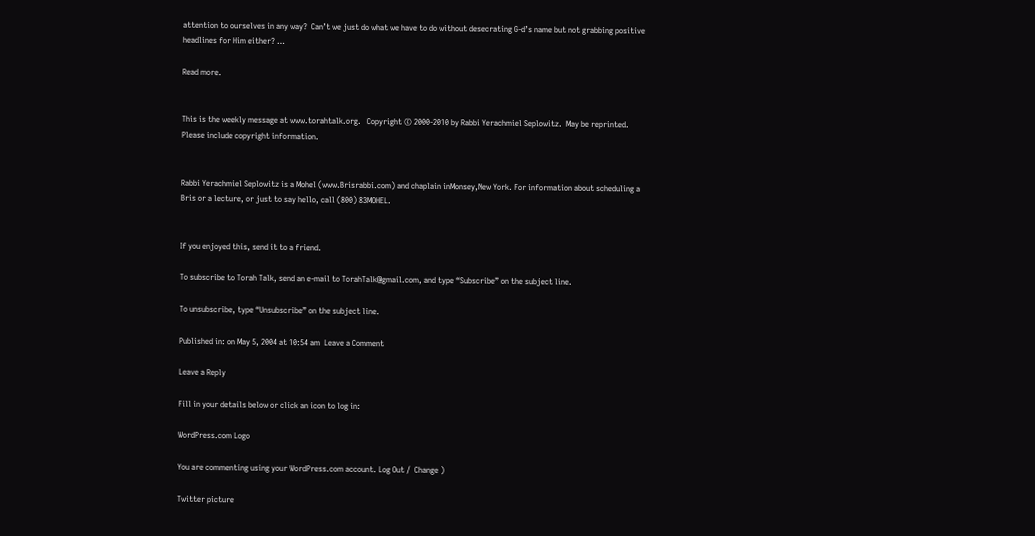attention to ourselves in any way?  Can’t we just do what we have to do without desecrating G-d’s name but not grabbing positive headlines for Him either? …

Read more.


This is the weekly message at www.torahtalk.org.   Copyright © 2000-2010 by Rabbi Yerachmiel Seplowitz.  May be reprinted. Please include copyright information.


Rabbi Yerachmiel Seplowitz is a Mohel (www.Brisrabbi.com) and chaplain inMonsey,New York. For information about scheduling a Bris or a lecture, or just to say hello, call (800) 83MOHEL.


If you enjoyed this, send it to a friend.

To subscribe to Torah Talk, send an e-mail to TorahTalk@gmail.com, and type “Subscribe” on the subject line.

To unsubscribe, type “Unsubscribe” on the subject line.

Published in: on May 5, 2004 at 10:54 am  Leave a Comment

Leave a Reply

Fill in your details below or click an icon to log in:

WordPress.com Logo

You are commenting using your WordPress.com account. Log Out /  Change )

Twitter picture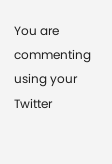You are commenting using your Twitter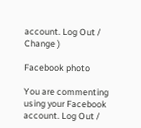account. Log Out /  Change )

Facebook photo

You are commenting using your Facebook account. Log Out /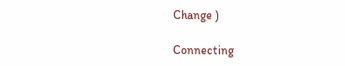Change )

Connecting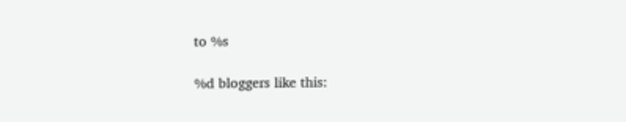to %s

%d bloggers like this: